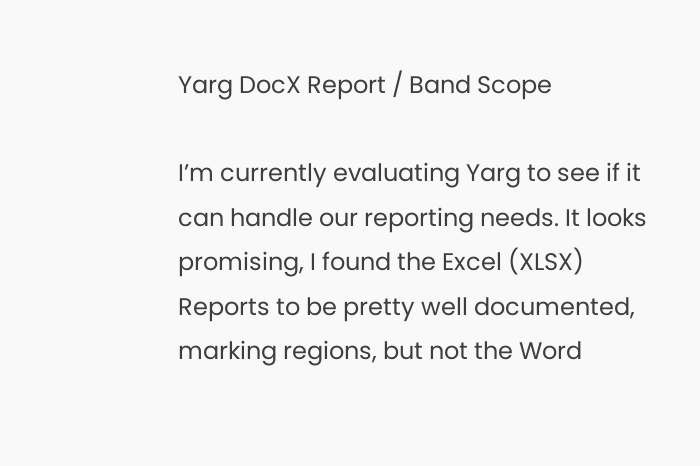Yarg DocX Report / Band Scope

I’m currently evaluating Yarg to see if it can handle our reporting needs. It looks promising, I found the Excel (XLSX) Reports to be pretty well documented, marking regions, but not the Word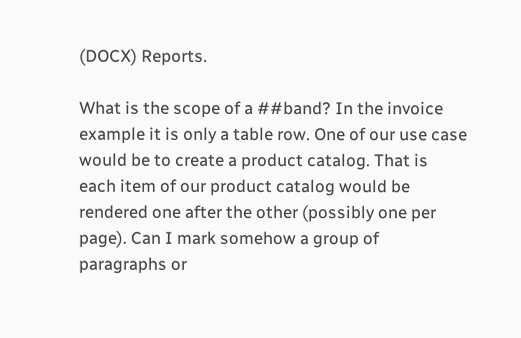(DOCX) Reports.

What is the scope of a ##band? In the invoice example it is only a table row. One of our use case would be to create a product catalog. That is each item of our product catalog would be rendered one after the other (possibly one per page). Can I mark somehow a group of paragraphs or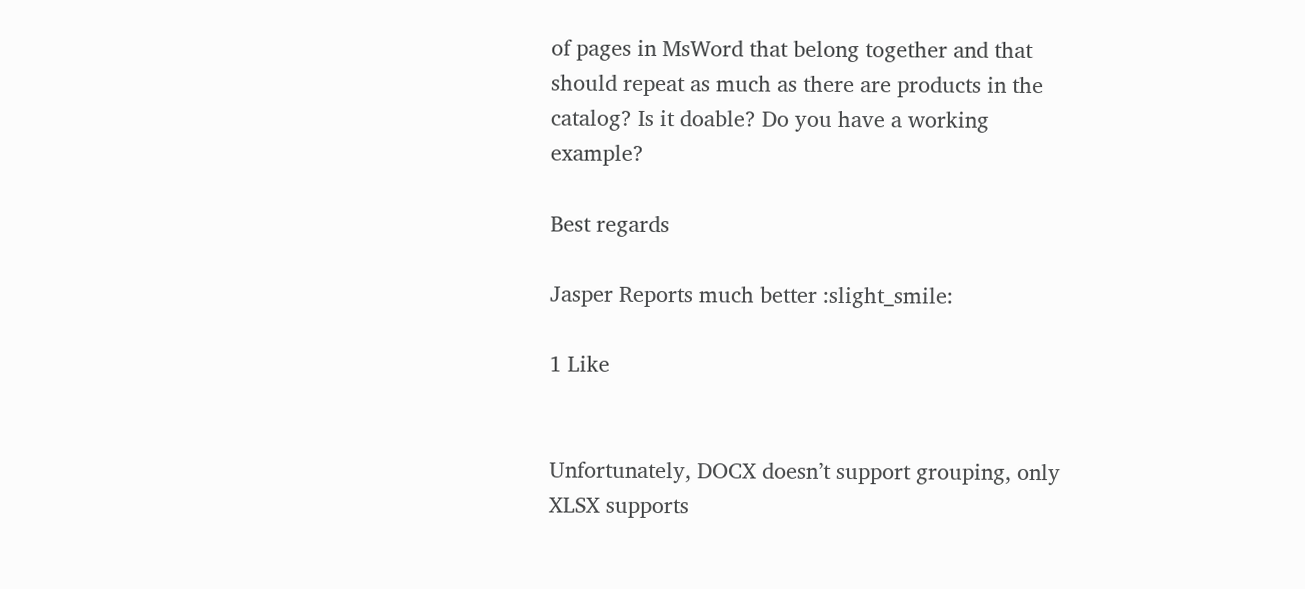of pages in MsWord that belong together and that should repeat as much as there are products in the catalog? Is it doable? Do you have a working example?

Best regards

Jasper Reports much better :slight_smile:

1 Like


Unfortunately, DOCX doesn’t support grouping, only XLSX supports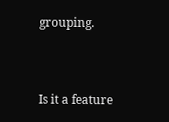grouping.


Is it a feature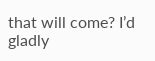that will come? I’d gladly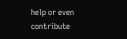help or even contribute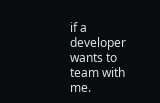if a developer wants to team with me.